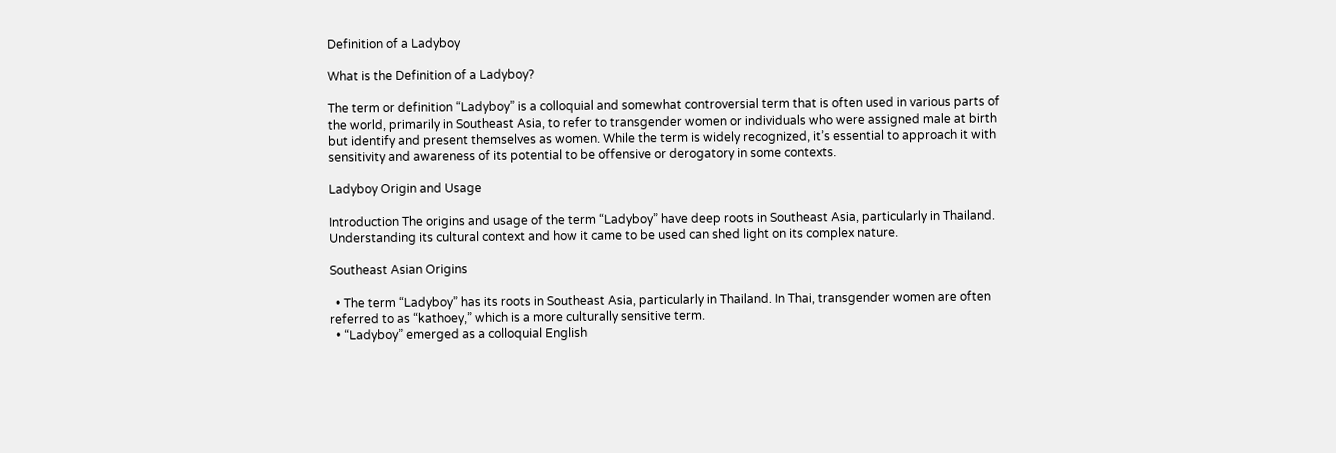Definition of a Ladyboy

What is the Definition of a Ladyboy?

The term or definition “Ladyboy” is a colloquial and somewhat controversial term that is often used in various parts of the world, primarily in Southeast Asia, to refer to transgender women or individuals who were assigned male at birth but identify and present themselves as women. While the term is widely recognized, it’s essential to approach it with sensitivity and awareness of its potential to be offensive or derogatory in some contexts.

Ladyboy Origin and Usage

Introduction The origins and usage of the term “Ladyboy” have deep roots in Southeast Asia, particularly in Thailand. Understanding its cultural context and how it came to be used can shed light on its complex nature.

Southeast Asian Origins

  • The term “Ladyboy” has its roots in Southeast Asia, particularly in Thailand. In Thai, transgender women are often referred to as “kathoey,” which is a more culturally sensitive term.
  • “Ladyboy” emerged as a colloquial English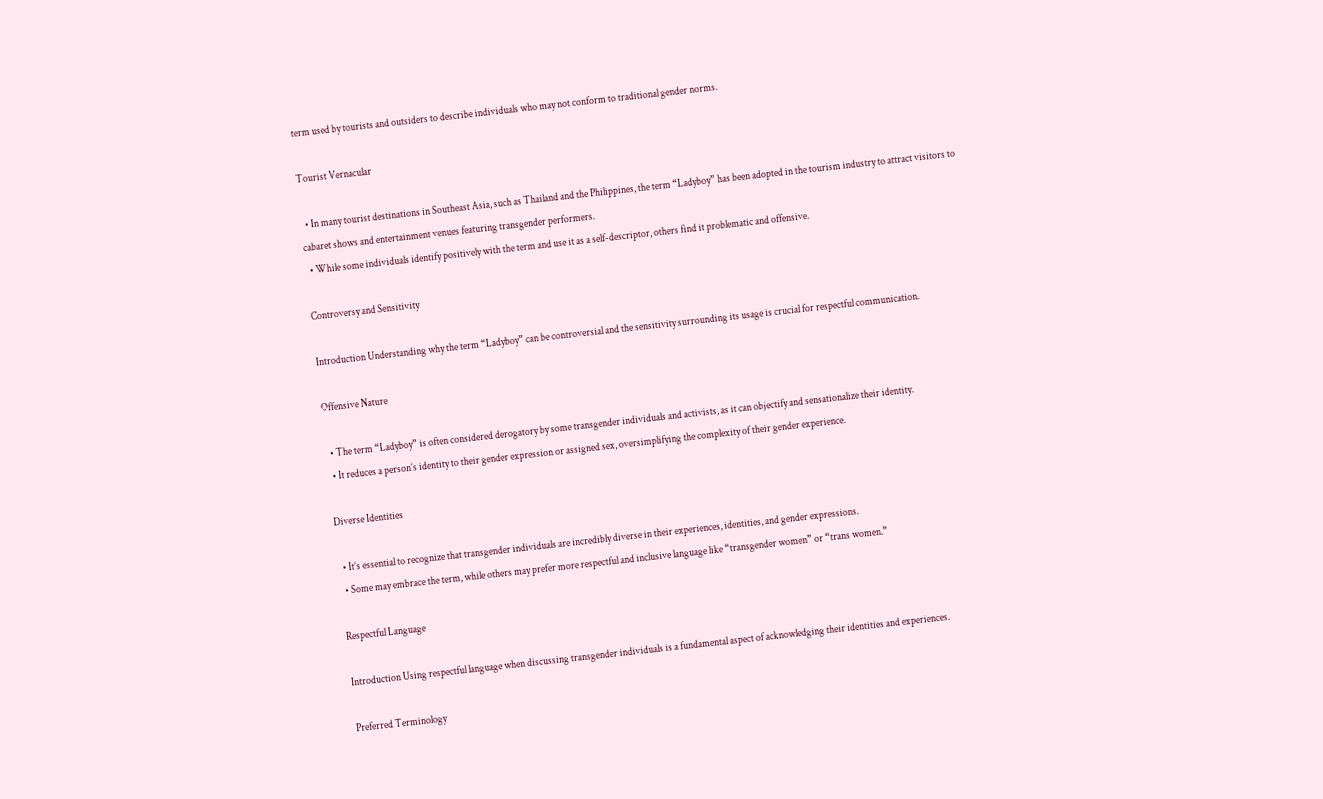term used by tourists and outsiders to describe individuals who may not conform to traditional gender norms.

Tourist Vernacular

  • In many tourist destinations in Southeast Asia, such as Thailand and the Philippines, the term “Ladyboy” has been adopted in the tourism industry to attract visitors to cabaret shows and entertainment venues featuring transgender performers.
  • While some individuals identify positively with the term and use it as a self-descriptor, others find it problematic and offensive.

Controversy and Sensitivity

Introduction Understanding why the term “Ladyboy” can be controversial and the sensitivity surrounding its usage is crucial for respectful communication.

Offensive Nature

  • The term “Ladyboy” is often considered derogatory by some transgender individuals and activists, as it can objectify and sensationalize their identity.
  • It reduces a person’s identity to their gender expression or assigned sex, oversimplifying the complexity of their gender experience.

Diverse Identities

  • It’s essential to recognize that transgender individuals are incredibly diverse in their experiences, identities, and gender expressions.
  • Some may embrace the term, while others may prefer more respectful and inclusive language like “transgender women” or “trans women.”

Respectful Language

Introduction Using respectful language when discussing transgender individuals is a fundamental aspect of acknowledging their identities and experiences.

Preferred Terminology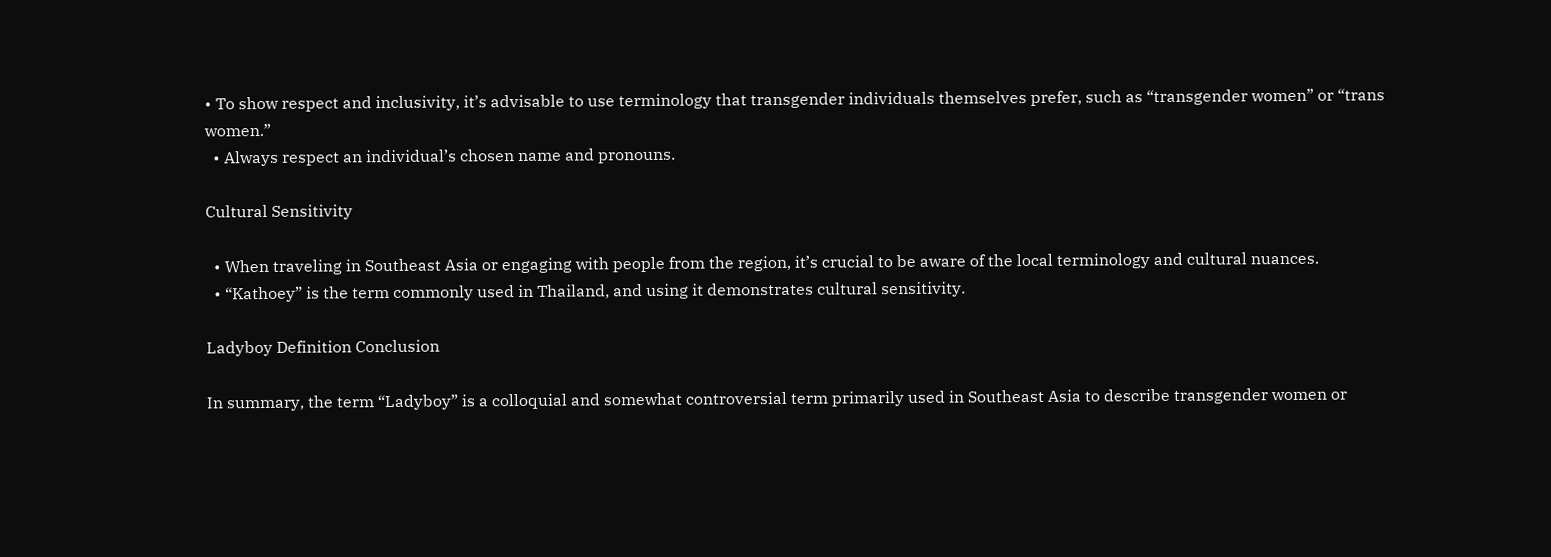• To show respect and inclusivity, it’s advisable to use terminology that transgender individuals themselves prefer, such as “transgender women” or “trans women.”
  • Always respect an individual’s chosen name and pronouns.

Cultural Sensitivity

  • When traveling in Southeast Asia or engaging with people from the region, it’s crucial to be aware of the local terminology and cultural nuances.
  • “Kathoey” is the term commonly used in Thailand, and using it demonstrates cultural sensitivity.

Ladyboy Definition Conclusion

In summary, the term “Ladyboy” is a colloquial and somewhat controversial term primarily used in Southeast Asia to describe transgender women or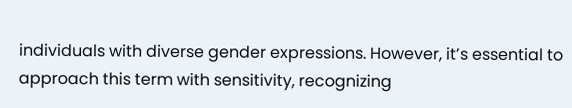individuals with diverse gender expressions. However, it’s essential to approach this term with sensitivity, recognizing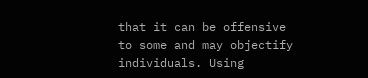that it can be offensive to some and may objectify individuals. Using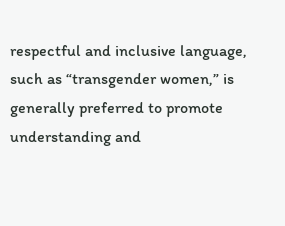respectful and inclusive language, such as “transgender women,” is generally preferred to promote understanding and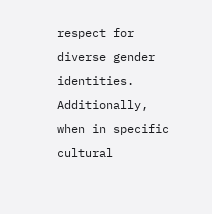respect for diverse gender identities. Additionally, when in specific cultural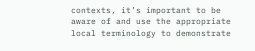contexts, it’s important to be aware of and use the appropriate local terminology to demonstrate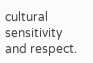cultural sensitivity and respect.